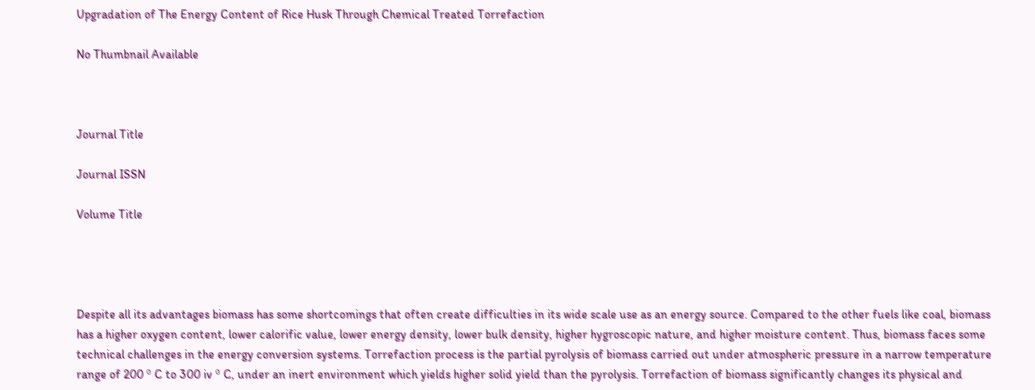Upgradation of The Energy Content of Rice Husk Through Chemical Treated Torrefaction

No Thumbnail Available



Journal Title

Journal ISSN

Volume Title




Despite all its advantages biomass has some shortcomings that often create difficulties in its wide scale use as an energy source. Compared to the other fuels like coal, biomass has a higher oxygen content, lower calorific value, lower energy density, lower bulk density, higher hygroscopic nature, and higher moisture content. Thus, biomass faces some technical challenges in the energy conversion systems. Torrefaction process is the partial pyrolysis of biomass carried out under atmospheric pressure in a narrow temperature range of 200 º C to 300 iv º C, under an inert environment which yields higher solid yield than the pyrolysis. Torrefaction of biomass significantly changes its physical and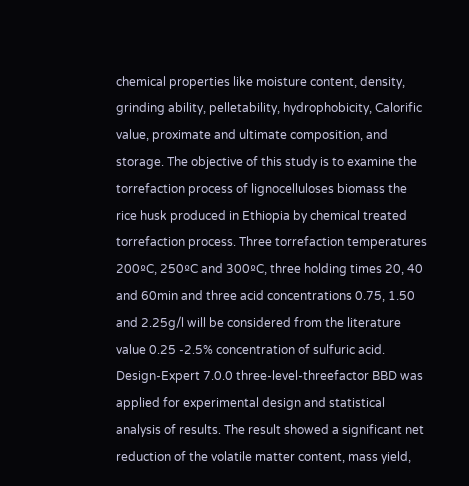chemical properties like moisture content, density, grinding ability, pelletability, hydrophobicity, Calorific value, proximate and ultimate composition, and storage. The objective of this study is to examine the torrefaction process of lignocelluloses biomass the rice husk produced in Ethiopia by chemical treated torrefaction process. Three torrefaction temperatures 200ºC, 250ºC and 300ºC, three holding times 20, 40 and 60min and three acid concentrations 0.75, 1.50 and 2.25g/l will be considered from the literature value 0.25 -2.5% concentration of sulfuric acid. Design-Expert 7.0.0 three-level-threefactor BBD was applied for experimental design and statistical analysis of results. The result showed a significant net reduction of the volatile matter content, mass yield,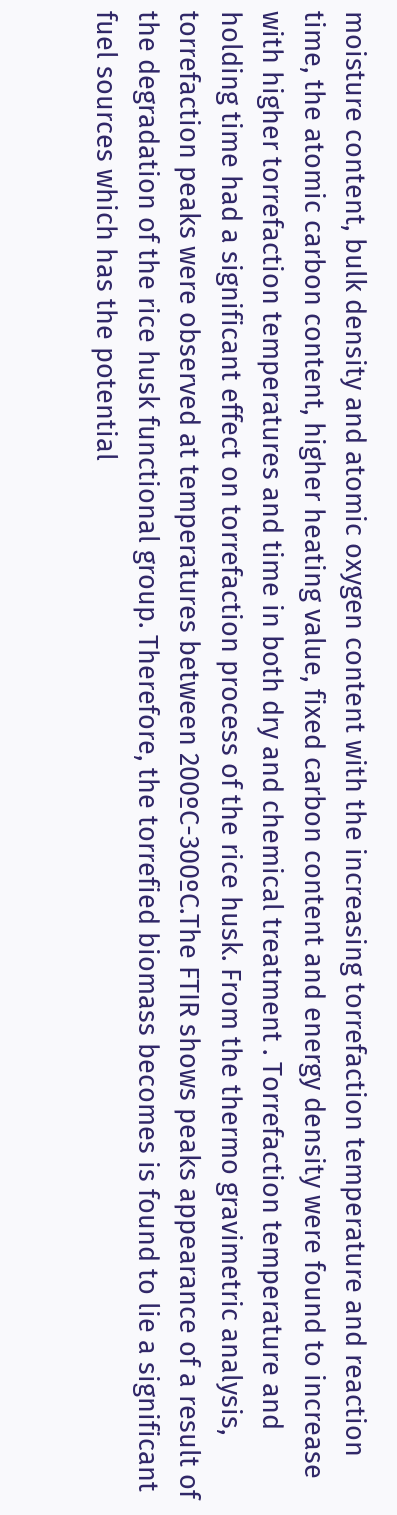moisture content, bulk density and atomic oxygen content with the increasing torrefaction temperature and reaction time, the atomic carbon content, higher heating value, fixed carbon content and energy density were found to increase with higher torrefaction temperatures and time in both dry and chemical treatment . Torrefaction temperature and holding time had a significant effect on torrefaction process of the rice husk. From the thermo gravimetric analysis, torrefaction peaks were observed at temperatures between 200ºC-300ºC.The FTIR shows peaks appearance of a result of the degradation of the rice husk functional group. Therefore, the torrefied biomass becomes is found to lie a significant fuel sources which has the potential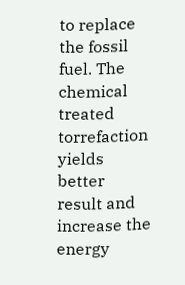to replace the fossil fuel. The chemical treated torrefaction yields better result and increase the energy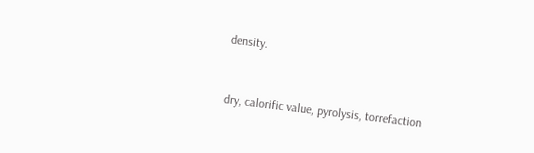density.



dry, calorific value, pyrolysis, torrefaction